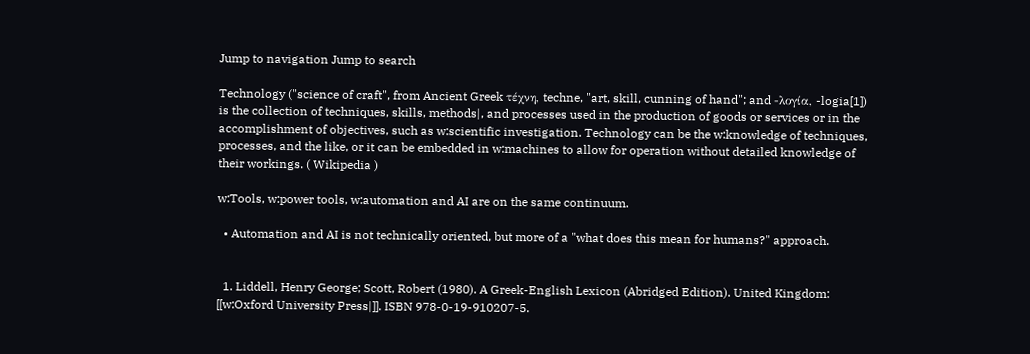Jump to navigation Jump to search

Technology ("science of craft", from Ancient Greek τέχνη, techne, "art, skill, cunning of hand"; and -λογία, -logia[1]) is the collection of techniques, skills, methods|, and processes used in the production of goods or services or in the accomplishment of objectives, such as w:scientific investigation. Technology can be the w:knowledge of techniques, processes, and the like, or it can be embedded in w:machines to allow for operation without detailed knowledge of their workings. ( Wikipedia )

w:Tools, w:power tools, w:automation and AI are on the same continuum.

  • Automation and AI is not technically oriented, but more of a "what does this mean for humans?" approach.


  1. Liddell, Henry George; Scott, Robert (1980). A Greek-English Lexicon (Abridged Edition). United Kingdom: [[w:Oxford University Press|]]. ISBN 978-0-19-910207-5.